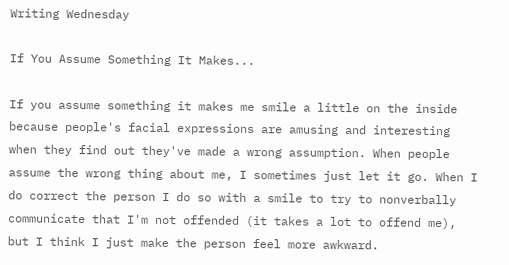Writing Wednesday

If You Assume Something It Makes...

If you assume something it makes me smile a little on the inside because people's facial expressions are amusing and interesting when they find out they've made a wrong assumption. When people assume the wrong thing about me, I sometimes just let it go. When I do correct the person I do so with a smile to try to nonverbally communicate that I'm not offended (it takes a lot to offend me), but I think I just make the person feel more awkward.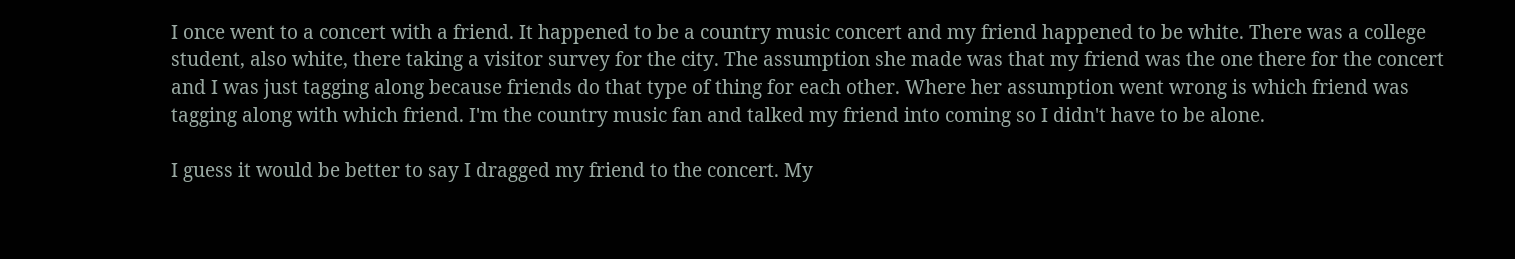I once went to a concert with a friend. It happened to be a country music concert and my friend happened to be white. There was a college student, also white, there taking a visitor survey for the city. The assumption she made was that my friend was the one there for the concert and I was just tagging along because friends do that type of thing for each other. Where her assumption went wrong is which friend was tagging along with which friend. I'm the country music fan and talked my friend into coming so I didn't have to be alone.

I guess it would be better to say I dragged my friend to the concert. My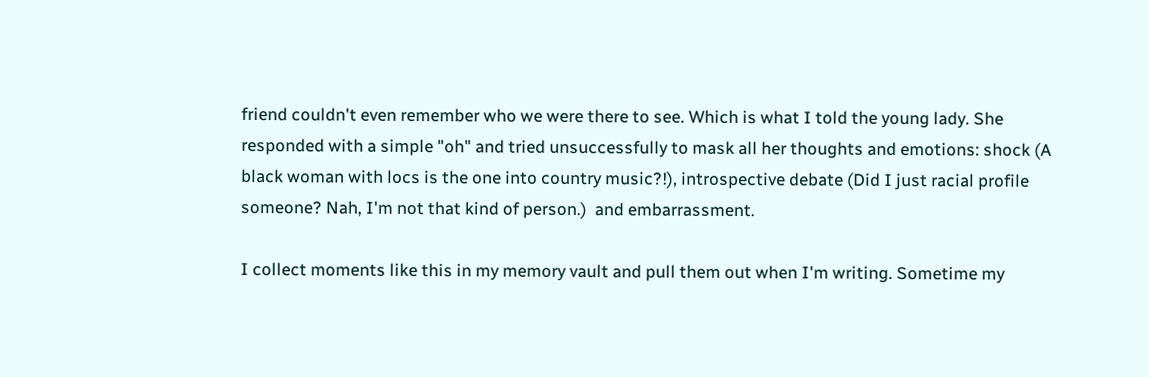friend couldn't even remember who we were there to see. Which is what I told the young lady. She responded with a simple "oh" and tried unsuccessfully to mask all her thoughts and emotions: shock (A black woman with locs is the one into country music?!), introspective debate (Did I just racial profile someone? Nah, I'm not that kind of person.)  and embarrassment.

I collect moments like this in my memory vault and pull them out when I'm writing. Sometime my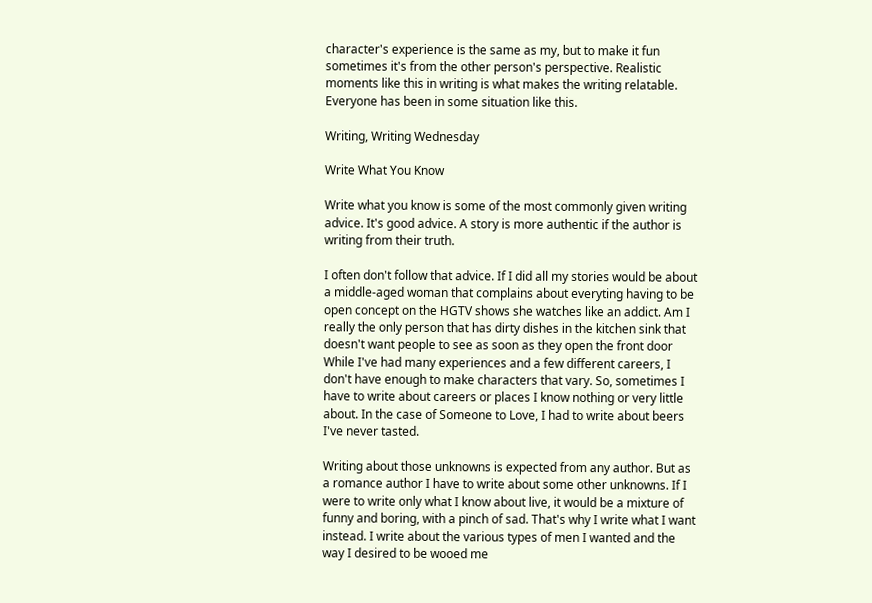character's experience is the same as my, but to make it fun sometimes it's from the other person's perspective. Realistic moments like this in writing is what makes the writing relatable. Everyone has been in some situation like this.

Writing, Writing Wednesday

Write What You Know

Write what you know is some of the most commonly given writing advice. It's good advice. A story is more authentic if the author is writing from their truth.

I often don't follow that advice. If I did all my stories would be about a middle-aged woman that complains about everyting having to be open concept on the HGTV shows she watches like an addict. Am I really the only person that has dirty dishes in the kitchen sink that doesn't want people to see as soon as they open the front door While I've had many experiences and a few different careers, I don't have enough to make characters that vary. So, sometimes I have to write about careers or places I know nothing or very little about. In the case of Someone to Love, I had to write about beers I've never tasted.

Writing about those unknowns is expected from any author. But as a romance author I have to write about some other unknowns. If I were to write only what I know about live, it would be a mixture of funny and boring, with a pinch of sad. That's why I write what I want instead. I write about the various types of men I wanted and the way I desired to be wooed me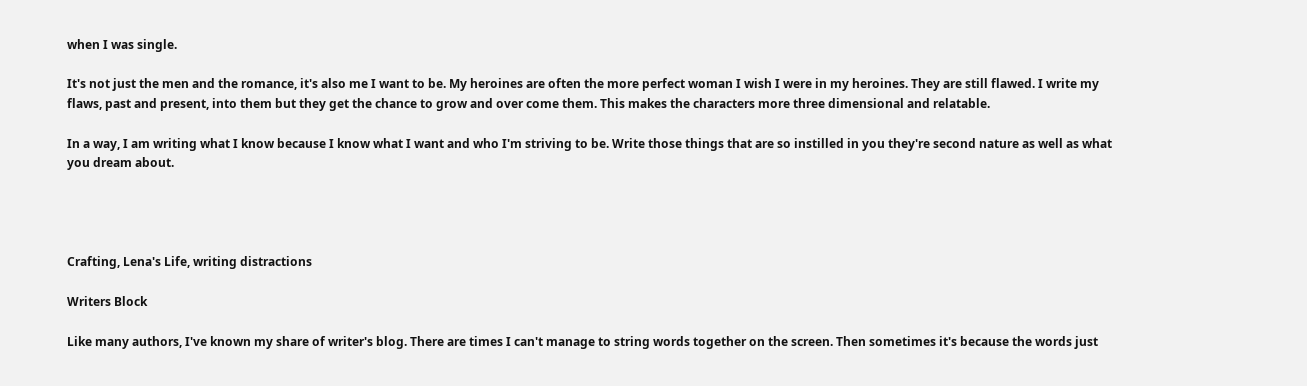when I was single.

It's not just the men and the romance, it's also me I want to be. My heroines are often the more perfect woman I wish I were in my heroines. They are still flawed. I write my flaws, past and present, into them but they get the chance to grow and over come them. This makes the characters more three dimensional and relatable.

In a way, I am writing what I know because I know what I want and who I'm striving to be. Write those things that are so instilled in you they're second nature as well as what you dream about.




Crafting, Lena's Life, writing distractions

Writers Block

Like many authors, I've known my share of writer's blog. There are times I can't manage to string words together on the screen. Then sometimes it's because the words just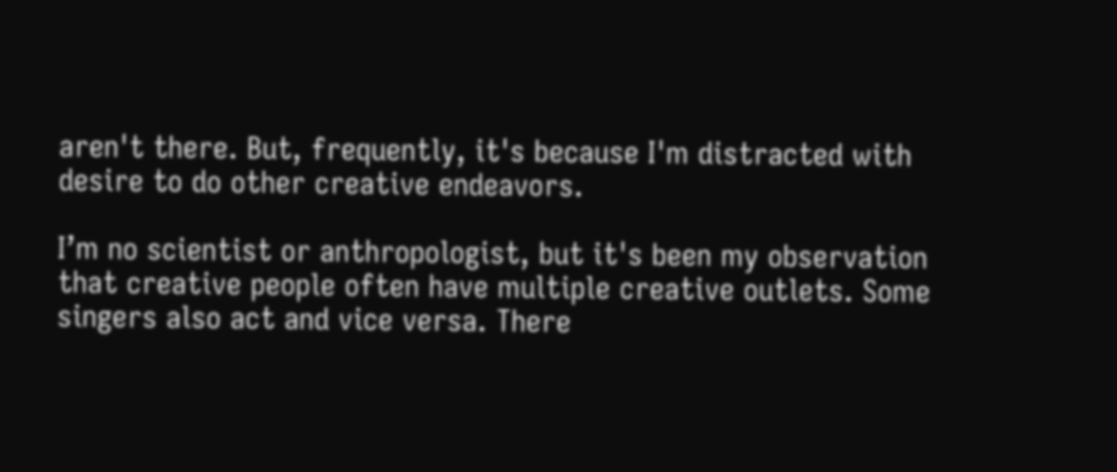aren't there. But, frequently, it's because I'm distracted with desire to do other creative endeavors.

I’m no scientist or anthropologist, but it's been my observation that creative people often have multiple creative outlets. Some singers also act and vice versa. There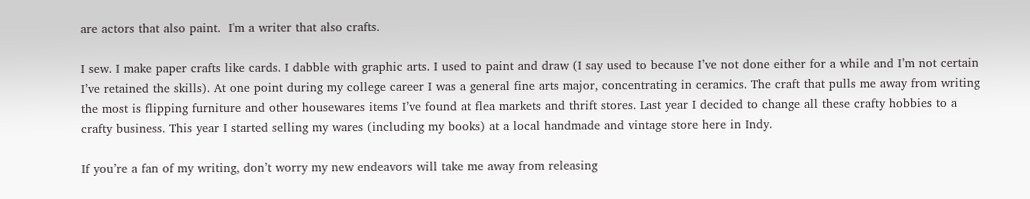are actors that also paint.  I'm a writer that also crafts.

I sew. I make paper crafts like cards. I dabble with graphic arts. I used to paint and draw (I say used to because I’ve not done either for a while and I’m not certain I’ve retained the skills). At one point during my college career I was a general fine arts major, concentrating in ceramics. The craft that pulls me away from writing the most is flipping furniture and other housewares items I’ve found at flea markets and thrift stores. Last year I decided to change all these crafty hobbies to a crafty business. This year I started selling my wares (including my books) at a local handmade and vintage store here in Indy.

If you’re a fan of my writing, don’t worry my new endeavors will take me away from releasing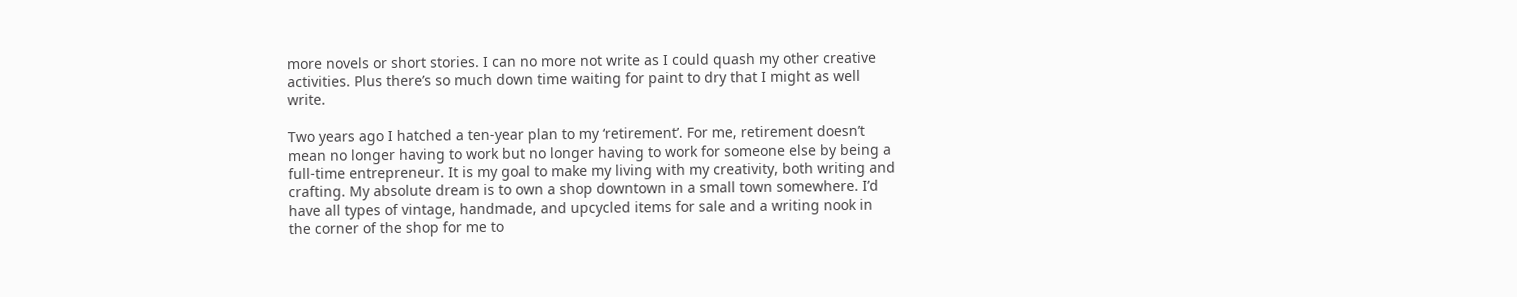more novels or short stories. I can no more not write as I could quash my other creative activities. Plus there’s so much down time waiting for paint to dry that I might as well write.

Two years ago I hatched a ten-year plan to my ‘retirement’. For me, retirement doesn’t mean no longer having to work but no longer having to work for someone else by being a full-time entrepreneur. It is my goal to make my living with my creativity, both writing and crafting. My absolute dream is to own a shop downtown in a small town somewhere. I’d have all types of vintage, handmade, and upcycled items for sale and a writing nook in the corner of the shop for me to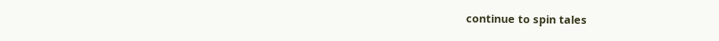continue to spin tales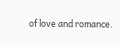of love and romance.